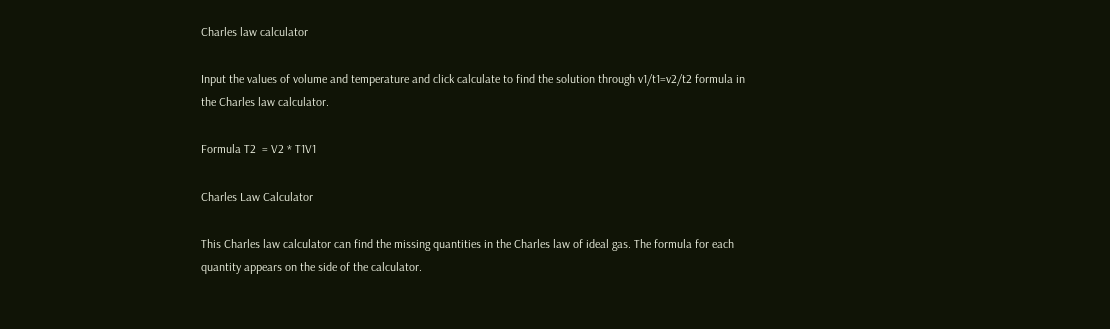Charles law calculator

Input the values of volume and temperature and click calculate to find the solution through v1/t1=v2/t2 formula in the Charles law calculator.

Formula T2  = V2 * T1V1

Charles Law Calculator

This Charles law calculator can find the missing quantities in the Charles law of ideal gas. The formula for each quantity appears on the side of the calculator.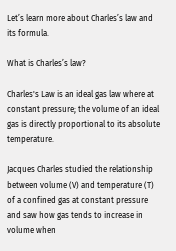Let’s learn more about Charles’s law and its formula.

What is Charles’s law?

Charles's Law is an ideal gas law where at constant pressure; the volume of an ideal gas is directly proportional to its absolute temperature.

Jacques Charles studied the relationship between volume (V) and temperature (T) of a confined gas at constant pressure and saw how gas tends to increase in volume when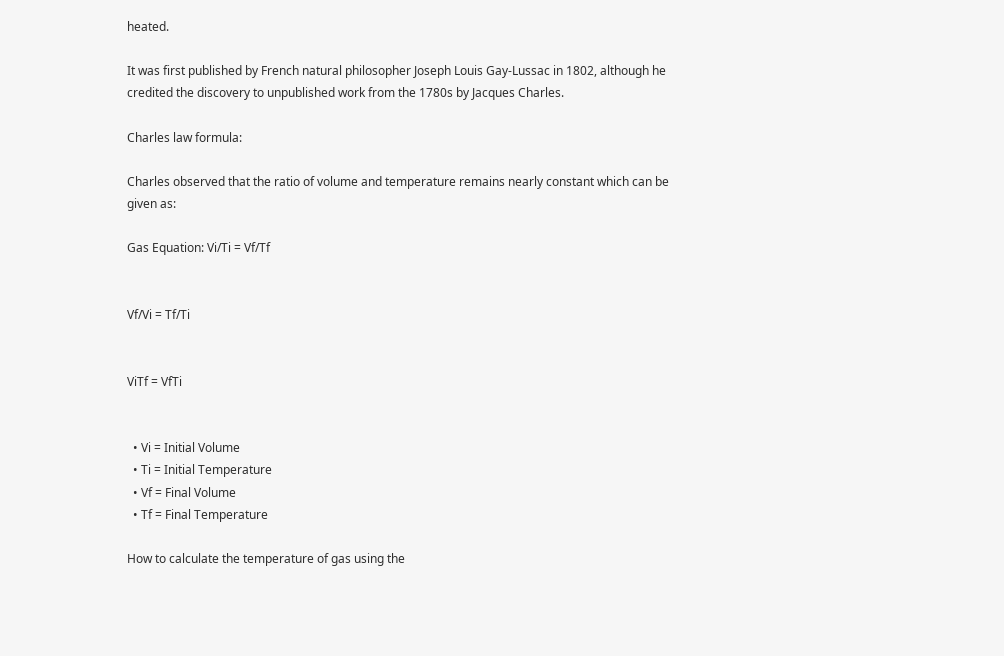heated.

It was first published by French natural philosopher Joseph Louis Gay-Lussac in 1802, although he credited the discovery to unpublished work from the 1780s by Jacques Charles.

Charles law formula:

Charles observed that the ratio of volume and temperature remains nearly constant which can be given as:

Gas Equation: Vi/Ti = Vf/Tf


Vf/Vi = Tf/Ti


ViTf = VfTi


  • Vi = Initial Volume
  • Ti = Initial Temperature
  • Vf = Final Volume
  • Tf = Final Temperature

How to calculate the temperature of gas using the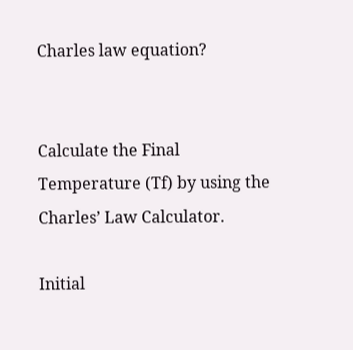Charles law equation?


Calculate the Final Temperature (Tf) by using the Charles’ Law Calculator.

Initial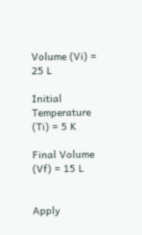Volume (Vi) = 25 L

Initial Temperature (Ti) = 5 K

Final Volume (Vf) = 15 L


Apply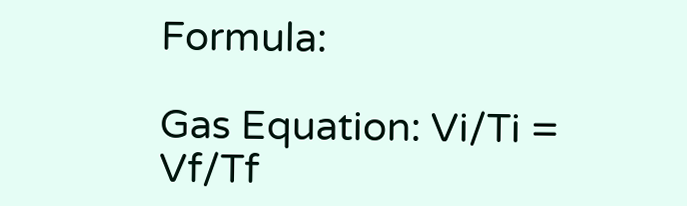Formula:

Gas Equation: Vi/Ti = Vf/Tf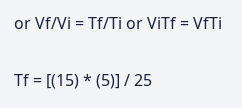or Vf/Vi = Tf/Ti or ViTf = VfTi

Tf = [(15) * (5)] / 25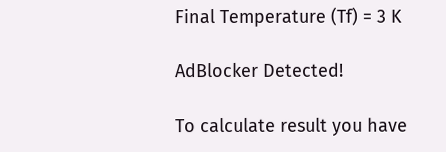Final Temperature (Tf) = 3 K

AdBlocker Detected!

To calculate result you have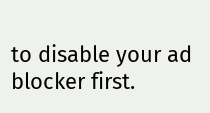to disable your ad blocker first.